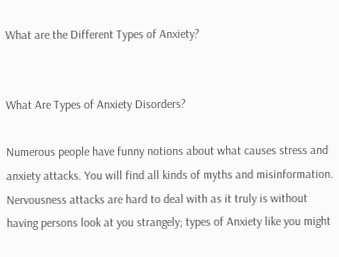What are the Different Types of Anxiety?


What Are Types of Anxiety Disorders?

Numerous people have funny notions about what causes stress and anxiety attacks. You will find all kinds of myths and misinformation. Nervousness attacks are hard to deal with as it truly is without having persons look at you strangely; types of Anxiety like you might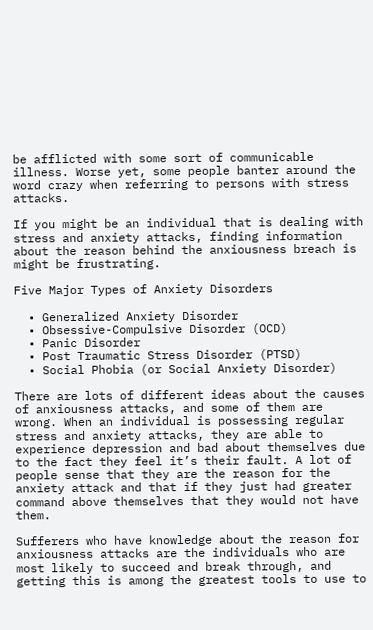be afflicted with some sort of communicable illness. Worse yet, some people banter around the word crazy when referring to persons with stress attacks.

If you might be an individual that is dealing with stress and anxiety attacks, finding information about the reason behind the anxiousness breach is might be frustrating.

Five Major Types of Anxiety Disorders

  • Generalized Anxiety Disorder
  • Obsessive-Compulsive Disorder (OCD)
  • Panic Disorder
  • Post Traumatic Stress Disorder (PTSD)
  • Social Phobia (or Social Anxiety Disorder)

There are lots of different ideas about the causes of anxiousness attacks, and some of them are wrong. When an individual is possessing regular stress and anxiety attacks, they are able to experience depression and bad about themselves due to the fact they feel it’s their fault. A lot of people sense that they are the reason for the anxiety attack and that if they just had greater command above themselves that they would not have them.

Sufferers who have knowledge about the reason for anxiousness attacks are the individuals who are most likely to succeed and break through, and getting this is among the greatest tools to use to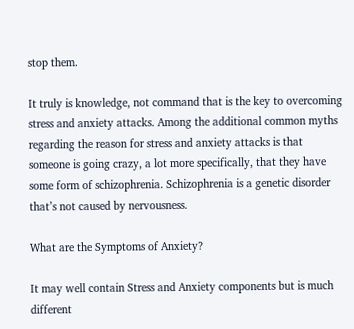stop them.

It truly is knowledge, not command that is the key to overcoming stress and anxiety attacks. Among the additional common myths regarding the reason for stress and anxiety attacks is that someone is going crazy, a lot more specifically, that they have some form of schizophrenia. Schizophrenia is a genetic disorder that’s not caused by nervousness.

What are the Symptoms of Anxiety?

It may well contain Stress and Anxiety components but is much different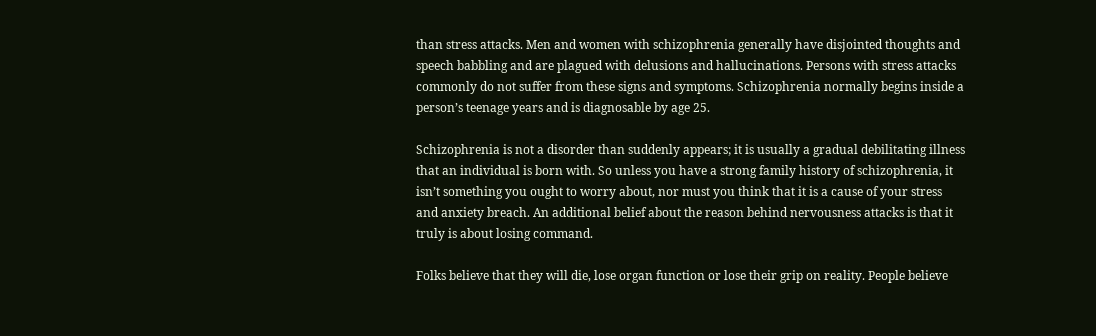than stress attacks. Men and women with schizophrenia generally have disjointed thoughts and speech babbling and are plagued with delusions and hallucinations. Persons with stress attacks commonly do not suffer from these signs and symptoms. Schizophrenia normally begins inside a person’s teenage years and is diagnosable by age 25.

Schizophrenia is not a disorder than suddenly appears; it is usually a gradual debilitating illness that an individual is born with. So unless you have a strong family history of schizophrenia, it isn’t something you ought to worry about, nor must you think that it is a cause of your stress and anxiety breach. An additional belief about the reason behind nervousness attacks is that it truly is about losing command.

Folks believe that they will die, lose organ function or lose their grip on reality. People believe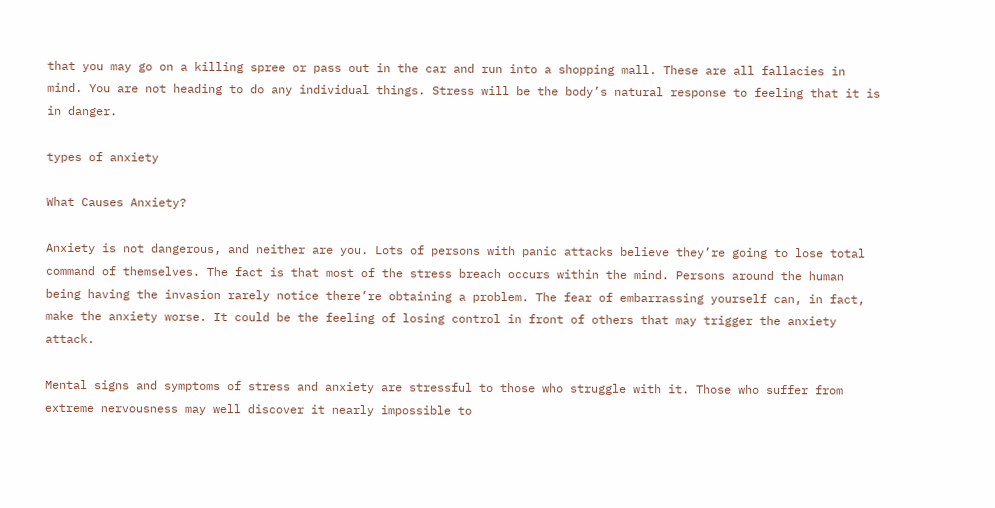that you may go on a killing spree or pass out in the car and run into a shopping mall. These are all fallacies in mind. You are not heading to do any individual things. Stress will be the body’s natural response to feeling that it is in danger.

types of anxiety

What Causes Anxiety?

Anxiety is not dangerous, and neither are you. Lots of persons with panic attacks believe they’re going to lose total command of themselves. The fact is that most of the stress breach occurs within the mind. Persons around the human being having the invasion rarely notice there’re obtaining a problem. The fear of embarrassing yourself can, in fact, make the anxiety worse. It could be the feeling of losing control in front of others that may trigger the anxiety attack.

Mental signs and symptoms of stress and anxiety are stressful to those who struggle with it. Those who suffer from extreme nervousness may well discover it nearly impossible to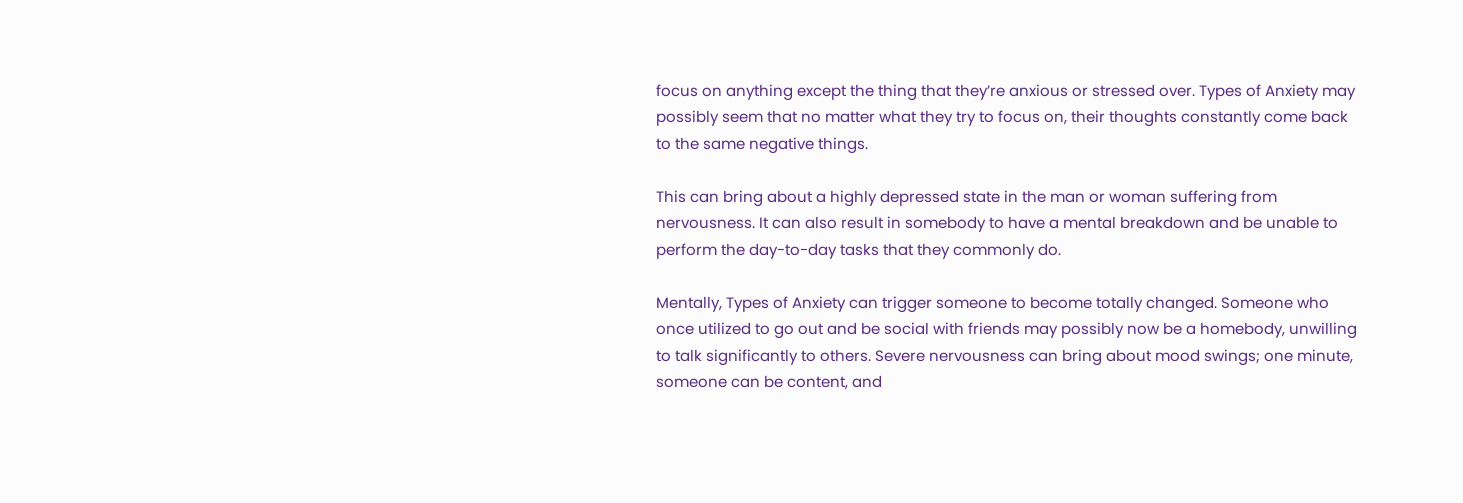focus on anything except the thing that they’re anxious or stressed over. Types of Anxiety may possibly seem that no matter what they try to focus on, their thoughts constantly come back to the same negative things.

This can bring about a highly depressed state in the man or woman suffering from nervousness. It can also result in somebody to have a mental breakdown and be unable to perform the day-to-day tasks that they commonly do.

Mentally, Types of Anxiety can trigger someone to become totally changed. Someone who once utilized to go out and be social with friends may possibly now be a homebody, unwilling to talk significantly to others. Severe nervousness can bring about mood swings; one minute, someone can be content, and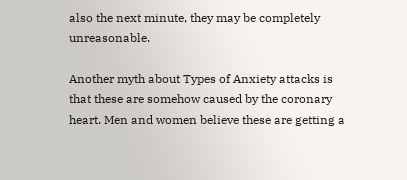also the next minute, they may be completely unreasonable.

Another myth about Types of Anxiety attacks is that these are somehow caused by the coronary heart. Men and women believe these are getting a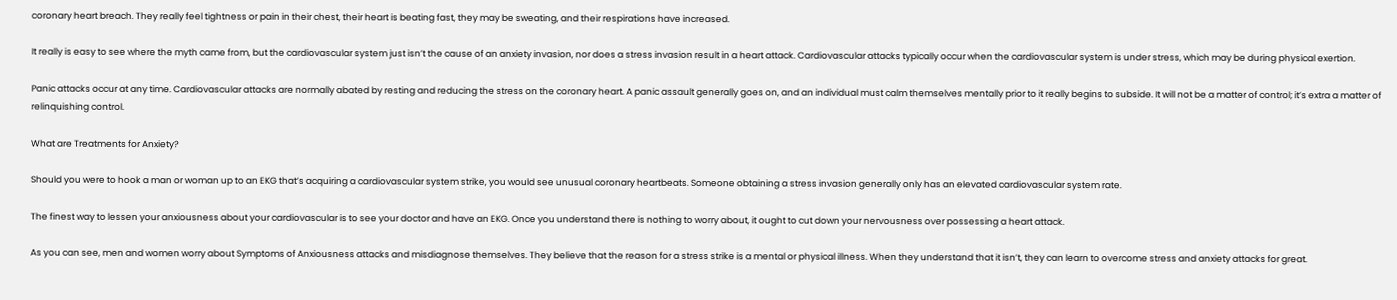coronary heart breach. They really feel tightness or pain in their chest, their heart is beating fast, they may be sweating, and their respirations have increased.

It really is easy to see where the myth came from, but the cardiovascular system just isn’t the cause of an anxiety invasion, nor does a stress invasion result in a heart attack. Cardiovascular attacks typically occur when the cardiovascular system is under stress, which may be during physical exertion.

Panic attacks occur at any time. Cardiovascular attacks are normally abated by resting and reducing the stress on the coronary heart. A panic assault generally goes on, and an individual must calm themselves mentally prior to it really begins to subside. It will not be a matter of control; it’s extra a matter of relinquishing control.

What are Treatments for Anxiety?

Should you were to hook a man or woman up to an EKG that’s acquiring a cardiovascular system strike, you would see unusual coronary heartbeats. Someone obtaining a stress invasion generally only has an elevated cardiovascular system rate.

The finest way to lessen your anxiousness about your cardiovascular is to see your doctor and have an EKG. Once you understand there is nothing to worry about, it ought to cut down your nervousness over possessing a heart attack.

As you can see, men and women worry about Symptoms of Anxiousness attacks and misdiagnose themselves. They believe that the reason for a stress strike is a mental or physical illness. When they understand that it isn’t, they can learn to overcome stress and anxiety attacks for great.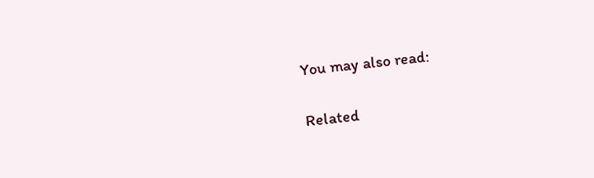You may also read:

Related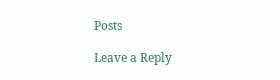Posts

Leave a Reply